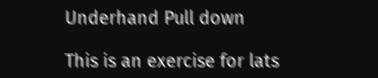Underhand Pull down

This is an exercise for lats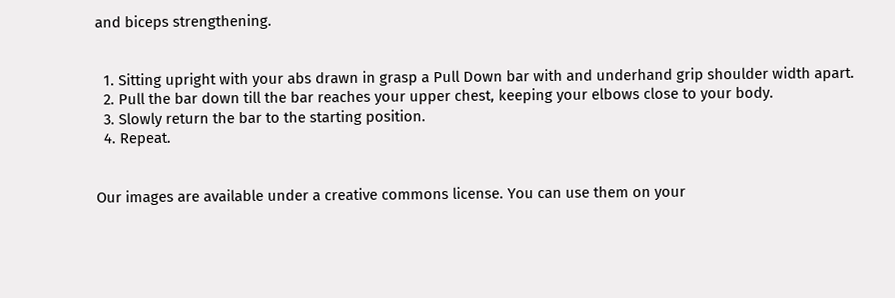and biceps strengthening.


  1. Sitting upright with your abs drawn in grasp a Pull Down bar with and underhand grip shoulder width apart.
  2. Pull the bar down till the bar reaches your upper chest, keeping your elbows close to your body.
  3. Slowly return the bar to the starting position.
  4. Repeat.


Our images are available under a creative commons license. You can use them on your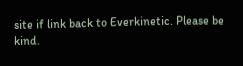site if link back to Everkinetic. Please be kind.